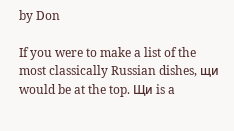by Don

If you were to make a list of the most classically Russian dishes, щи would be at the top. Щи is a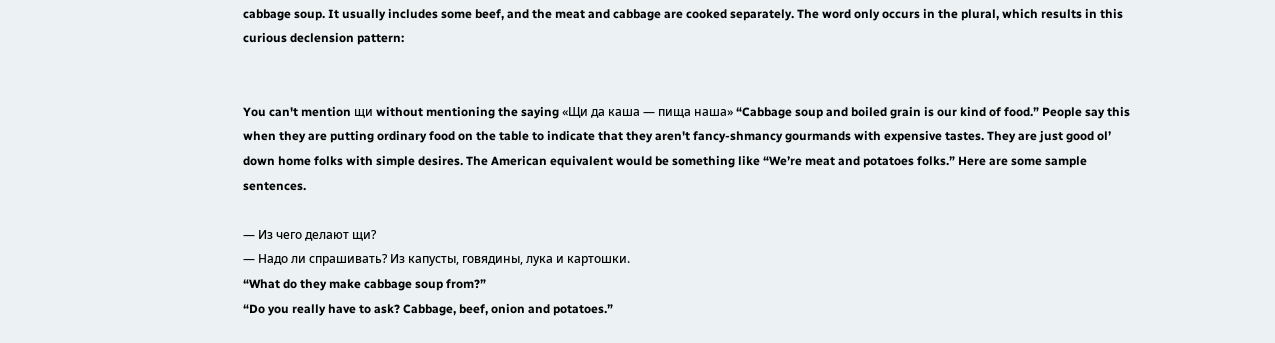cabbage soup. It usually includes some beef, and the meat and cabbage are cooked separately. The word only occurs in the plural, which results in this curious declension pattern:


You can't mention щи without mentioning the saying «Щи да каша — пища наша» “Cabbage soup and boiled grain is our kind of food.” People say this when they are putting ordinary food on the table to indicate that they aren't fancy-shmancy gourmands with expensive tastes. They are just good ol’ down home folks with simple desires. The American equivalent would be something like “We’re meat and potatoes folks.” Here are some sample sentences.

— Из чего делают щи?
— Надо ли спрашивать? Из капусты, говядины, лука и картошки.
“What do they make cabbage soup from?”
“Do you really have to ask? Cabbage, beef, onion and potatoes.”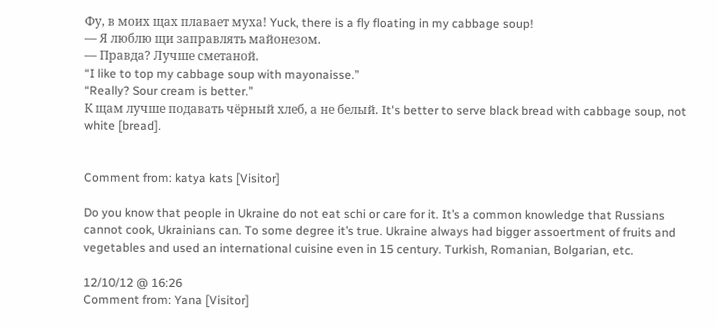Фу, в моих щах плавает муха! Yuck, there is a fly floating in my cabbage soup!
— Я люблю щи заправлять майонезом.
— Правда? Лучше сметаной.
“I like to top my cabbage soup with mayonaisse.”
“Really? Sour cream is better.”
К щам лучше подавать чёрный хлеб, а не белый. It's better to serve black bread with cabbage soup, not white [bread].


Comment from: katya kats [Visitor]

Do you know that people in Ukraine do not eat schi or care for it. It’s a common knowledge that Russians cannot cook, Ukrainians can. To some degree it’s true. Ukraine always had bigger assoertment of fruits and vegetables and used an international cuisine even in 15 century. Turkish, Romanian, Bolgarian, etc.

12/10/12 @ 16:26
Comment from: Yana [Visitor]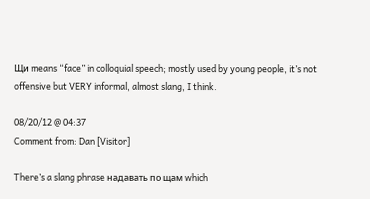Щи means “face” in colloquial speech; mostly used by young people, it’s not offensive but VERY informal, almost slang, I think.

08/20/12 @ 04:37
Comment from: Dan [Visitor]

There’s a slang phrase надавать по щам which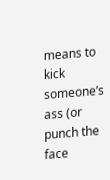means to kick someone’s ass (or punch the face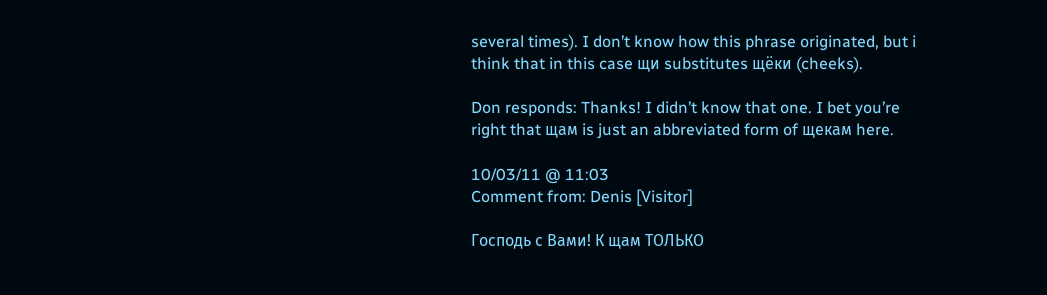several times). I don’t know how this phrase originated, but i think that in this case щи substitutes щёки (cheeks).

Don responds: Thanks! I didn’t know that one. I bet you’re right that щам is just an abbreviated form of щекам here.

10/03/11 @ 11:03
Comment from: Denis [Visitor]

Господь с Вами! К щам ТОЛЬКО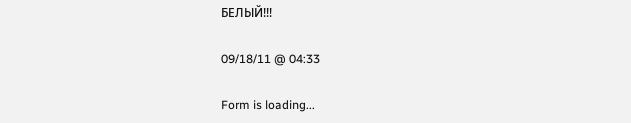БЕЛЫЙ!!!

09/18/11 @ 04:33

Form is loading...